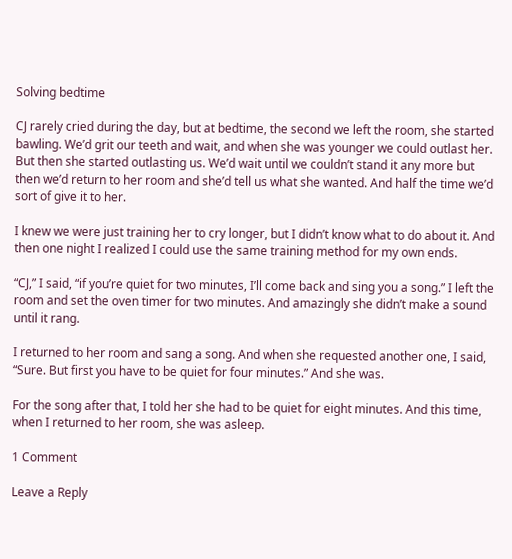Solving bedtime

CJ rarely cried during the day, but at bedtime, the second we left the room, she started bawling. We’d grit our teeth and wait, and when she was younger we could outlast her. But then she started outlasting us. We’d wait until we couldn’t stand it any more but then we’d return to her room and she’d tell us what she wanted. And half the time we’d sort of give it to her.

I knew we were just training her to cry longer, but I didn’t know what to do about it. And then one night I realized I could use the same training method for my own ends.

“CJ,” I said, “if you’re quiet for two minutes, I’ll come back and sing you a song.” I left the room and set the oven timer for two minutes. And amazingly she didn’t make a sound until it rang.

I returned to her room and sang a song. And when she requested another one, I said, “Sure. But first you have to be quiet for four minutes.” And she was.

For the song after that, I told her she had to be quiet for eight minutes. And this time, when I returned to her room, she was asleep.

1 Comment

Leave a Reply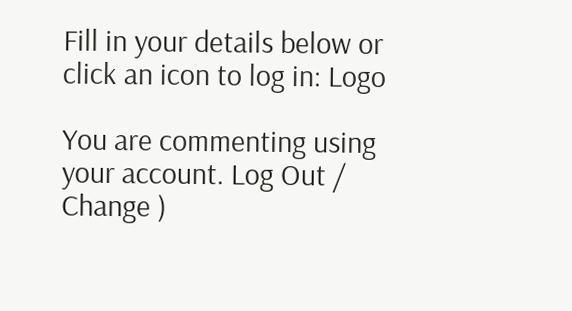Fill in your details below or click an icon to log in: Logo

You are commenting using your account. Log Out /  Change )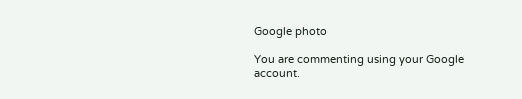Google photo

You are commenting using your Google account.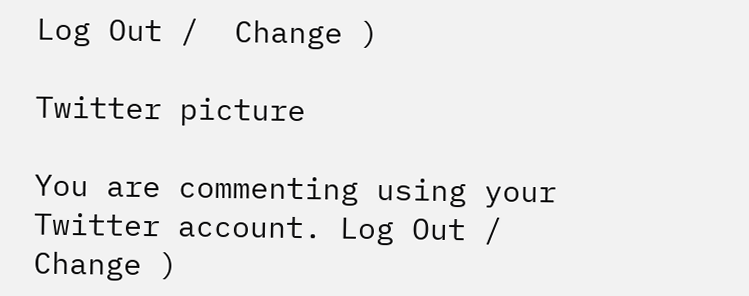Log Out /  Change )

Twitter picture

You are commenting using your Twitter account. Log Out /  Change )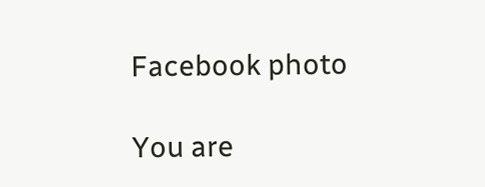Facebook photo

You are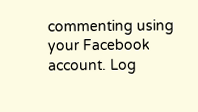commenting using your Facebook account. Log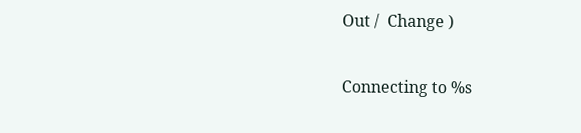Out /  Change )

Connecting to %s